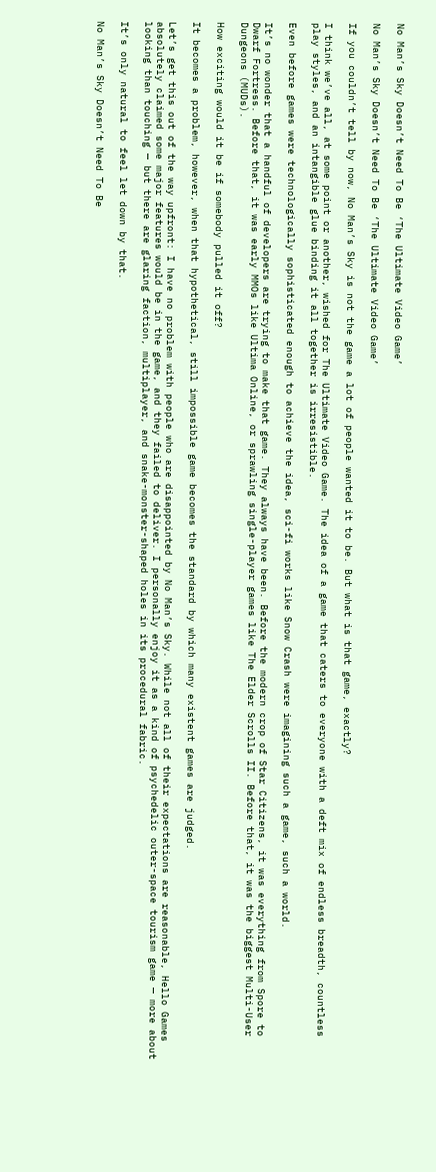No Man’s Sky Doesn’t Need To Be ‘The Ultimate Video Game’

No Man’s Sky Doesn’t Need To Be ‘The Ultimate Video Game’

If you couldn’t tell by now, No Man’s Sky is not the game a lot of people wanted it to be. But what is that game, exactly?

I think we’ve all, at some point or another, wished for The Ultimate Video Game. The idea of a game that caters to everyone with a deft mix of endless breadth, countless play styles, and an intangible glue binding it all together is irresistible.

Even before games were technologically sophisticated enough to achieve the idea, sci-fi works like Snow Crash were imagining such a game, such a world.

It’s no wonder that a handful of developers are trying to make that game. They always have been. Before the modern crop of Star Citizens, it was everything from Spore to Dwarf Fortress. Before that, it was early MMOs like Ultima Online, or sprawling single-player games like The Elder Scrolls II. Before that, it was the biggest Multi-User Dungeons (MUDs).

How exciting would it be if somebody pulled it off?

It becomes a problem, however, when that hypothetical, still impossible game becomes the standard by which many existent games are judged.

Let’s get this out of the way upfront: I have no problem with people who are disappointed by No Man’s Sky. While not all of their expectations are reasonable, Hello Games absolutely claimed some major features would be in the game, and they failed to deliver. I personally enjoy it as a kind of psychedelic outer-space tourism game — more about looking than touching — but there are glaring faction, multiplayer, and snake-monster-shaped holes in its procedural fabric.

It’s only natural to feel let down by that.

No Man’s Sky Doesn’t Need To Be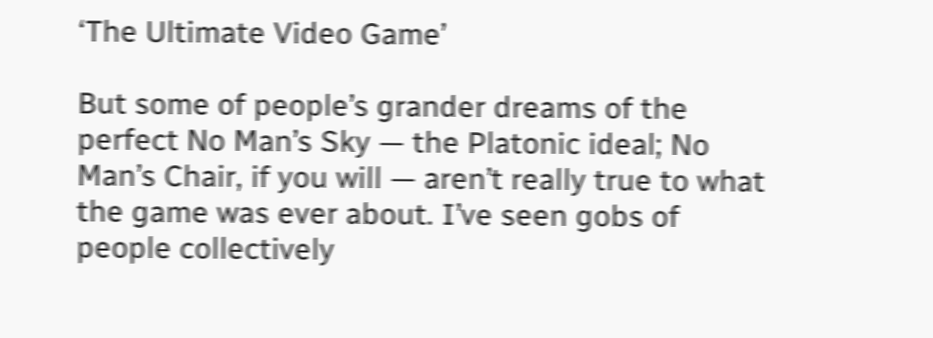‘The Ultimate Video Game’

But some of people’s grander dreams of the perfect No Man’s Sky — the Platonic ideal; No Man’s Chair, if you will — aren’t really true to what the game was ever about. I’ve seen gobs of people collectively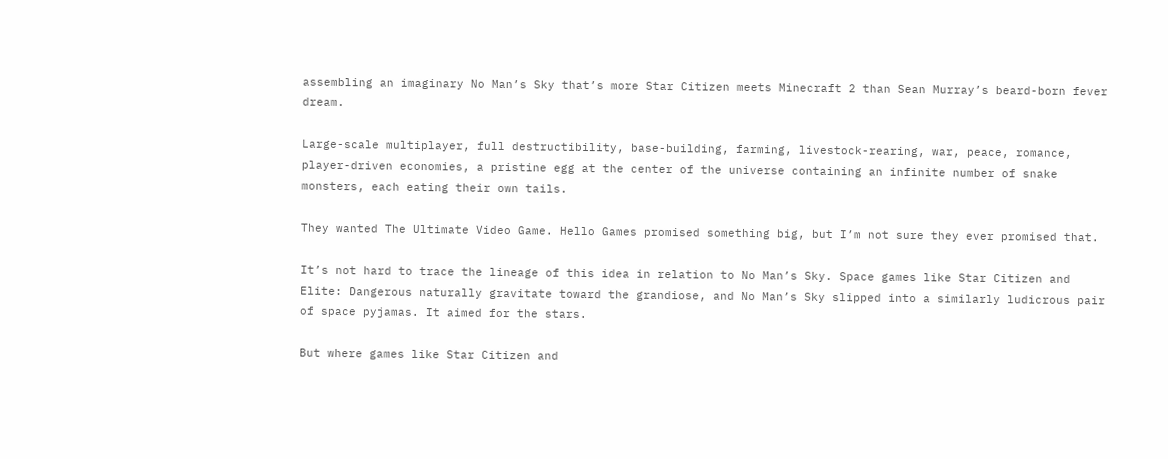assembling an imaginary No Man’s Sky that’s more Star Citizen meets Minecraft 2 than Sean Murray’s beard-born fever dream.

Large-scale multiplayer, full destructibility, base-building, farming, livestock-rearing, war, peace, romance, player-driven economies, a pristine egg at the center of the universe containing an infinite number of snake monsters, each eating their own tails.

They wanted The Ultimate Video Game. Hello Games promised something big, but I’m not sure they ever promised that.

It’s not hard to trace the lineage of this idea in relation to No Man’s Sky. Space games like Star Citizen and Elite: Dangerous naturally gravitate toward the grandiose, and No Man’s Sky slipped into a similarly ludicrous pair of space pyjamas. It aimed for the stars.

But where games like Star Citizen and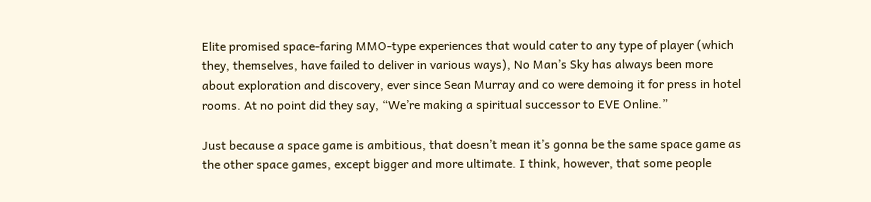Elite promised space-faring MMO-type experiences that would cater to any type of player (which they, themselves, have failed to deliver in various ways), No Man’s Sky has always been more about exploration and discovery, ever since Sean Murray and co were demoing it for press in hotel rooms. At no point did they say, “We’re making a spiritual successor to EVE Online.”

Just because a space game is ambitious, that doesn’t mean it’s gonna be the same space game as the other space games, except bigger and more ultimate. I think, however, that some people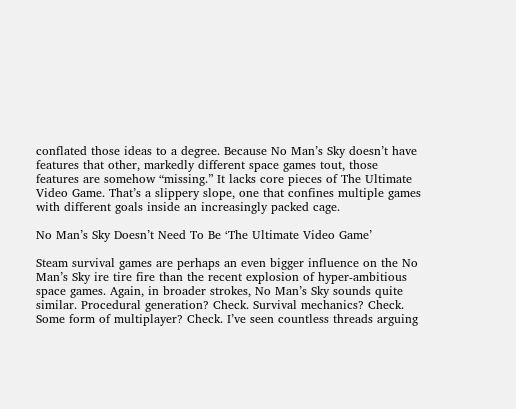conflated those ideas to a degree. Because No Man’s Sky doesn’t have features that other, markedly different space games tout, those features are somehow “missing.” It lacks core pieces of The Ultimate Video Game. That’s a slippery slope, one that confines multiple games with different goals inside an increasingly packed cage.

No Man’s Sky Doesn’t Need To Be ‘The Ultimate Video Game’

Steam survival games are perhaps an even bigger influence on the No Man’s Sky ire tire fire than the recent explosion of hyper-ambitious space games. Again, in broader strokes, No Man’s Sky sounds quite similar. Procedural generation? Check. Survival mechanics? Check. Some form of multiplayer? Check. I’ve seen countless threads arguing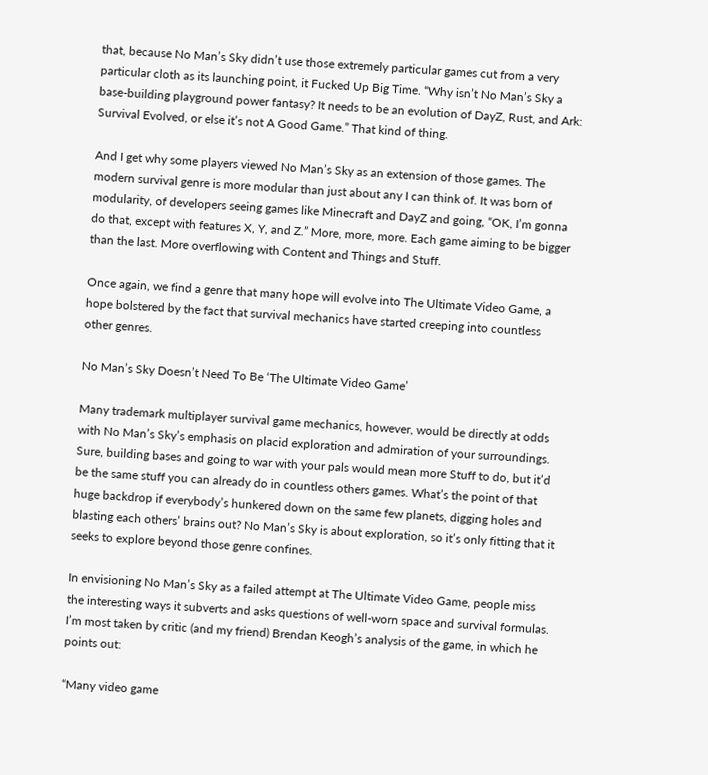that, because No Man’s Sky didn’t use those extremely particular games cut from a very particular cloth as its launching point, it Fucked Up Big Time. “Why isn’t No Man’s Sky a base-building playground power fantasy? It needs to be an evolution of DayZ, Rust, and Ark: Survival Evolved, or else it’s not A Good Game.” That kind of thing.

And I get why some players viewed No Man’s Sky as an extension of those games. The modern survival genre is more modular than just about any I can think of. It was born of modularity, of developers seeing games like Minecraft and DayZ and going, “OK, I’m gonna do that, except with features X, Y, and Z.” More, more, more. Each game aiming to be bigger than the last. More overflowing with Content and Things and Stuff.

Once again, we find a genre that many hope will evolve into The Ultimate Video Game, a hope bolstered by the fact that survival mechanics have started creeping into countless other genres.

No Man’s Sky Doesn’t Need To Be ‘The Ultimate Video Game’

Many trademark multiplayer survival game mechanics, however, would be directly at odds with No Man’s Sky’s emphasis on placid exploration and admiration of your surroundings. Sure, building bases and going to war with your pals would mean more Stuff to do, but it’d be the same stuff you can already do in countless others games. What’s the point of that huge backdrop if everybody’s hunkered down on the same few planets, digging holes and blasting each others’ brains out? No Man’s Sky is about exploration, so it’s only fitting that it seeks to explore beyond those genre confines.

In envisioning No Man’s Sky as a failed attempt at The Ultimate Video Game, people miss the interesting ways it subverts and asks questions of well-worn space and survival formulas. I’m most taken by critic (and my friend) Brendan Keogh’s analysis of the game, in which he points out:

“Many video game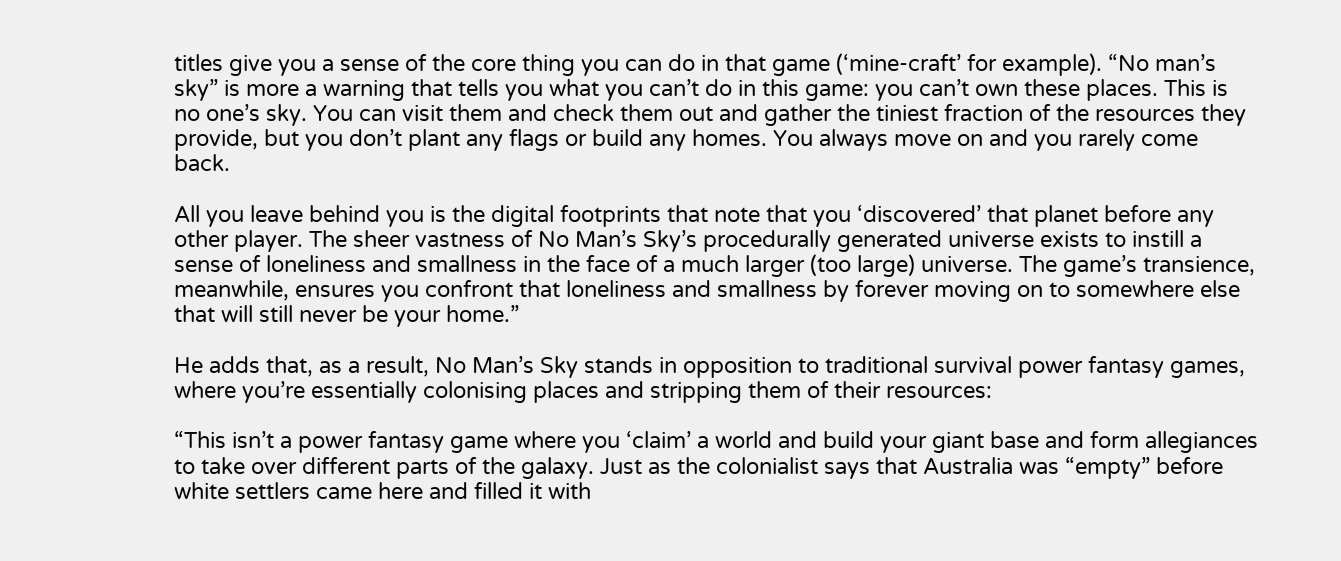titles give you a sense of the core thing you can do in that game (‘mine-craft’ for example). “No man’s sky” is more a warning that tells you what you can’t do in this game: you can’t own these places. This is no one’s sky. You can visit them and check them out and gather the tiniest fraction of the resources they provide, but you don’t plant any flags or build any homes. You always move on and you rarely come back.

All you leave behind you is the digital footprints that note that you ‘discovered’ that planet before any other player. The sheer vastness of No Man’s Sky’s procedurally generated universe exists to instill a sense of loneliness and smallness in the face of a much larger (too large) universe. The game’s transience, meanwhile, ensures you confront that loneliness and smallness by forever moving on to somewhere else that will still never be your home.”

He adds that, as a result, No Man’s Sky stands in opposition to traditional survival power fantasy games, where you’re essentially colonising places and stripping them of their resources:

“This isn’t a power fantasy game where you ‘claim’ a world and build your giant base and form allegiances to take over different parts of the galaxy. Just as the colonialist says that Australia was “empty” before white settlers came here and filled it with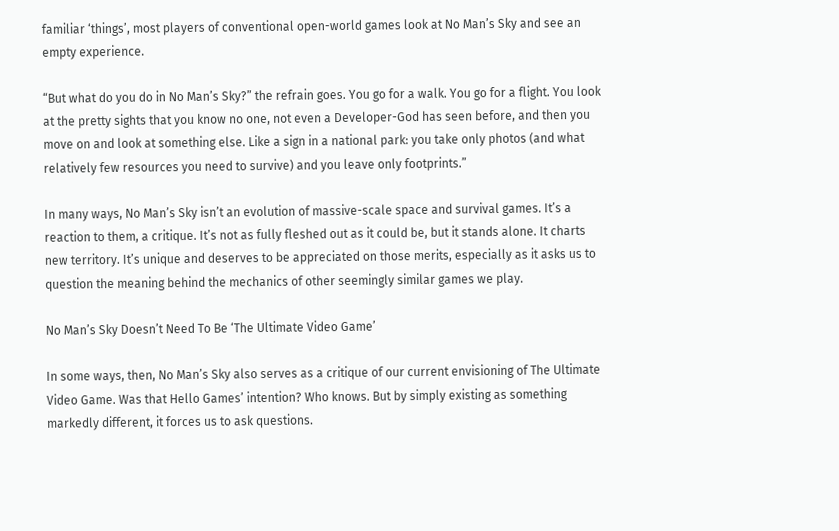familiar ‘things’, most players of conventional open-world games look at No Man’s Sky and see an empty experience.

“But what do you do in No Man’s Sky?” the refrain goes. You go for a walk. You go for a flight. You look at the pretty sights that you know no one, not even a Developer-God has seen before, and then you move on and look at something else. Like a sign in a national park: you take only photos (and what relatively few resources you need to survive) and you leave only footprints.”

In many ways, No Man’s Sky isn’t an evolution of massive-scale space and survival games. It’s a reaction to them, a critique. It’s not as fully fleshed out as it could be, but it stands alone. It charts new territory. It’s unique and deserves to be appreciated on those merits, especially as it asks us to question the meaning behind the mechanics of other seemingly similar games we play.

No Man’s Sky Doesn’t Need To Be ‘The Ultimate Video Game’

In some ways, then, No Man’s Sky also serves as a critique of our current envisioning of The Ultimate Video Game. Was that Hello Games’ intention? Who knows. But by simply existing as something markedly different, it forces us to ask questions.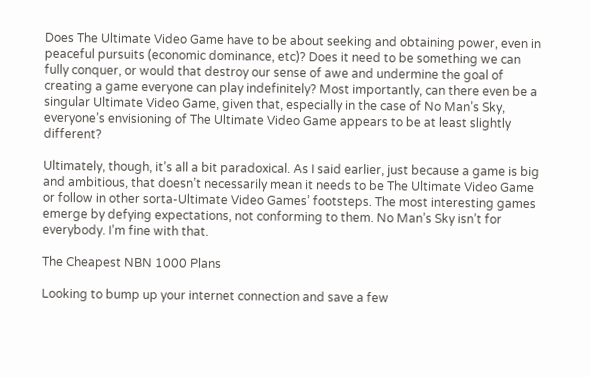Does The Ultimate Video Game have to be about seeking and obtaining power, even in peaceful pursuits (economic dominance, etc)? Does it need to be something we can fully conquer, or would that destroy our sense of awe and undermine the goal of creating a game everyone can play indefinitely? Most importantly, can there even be a singular Ultimate Video Game, given that, especially in the case of No Man’s Sky, everyone’s envisioning of The Ultimate Video Game appears to be at least slightly different?

Ultimately, though, it’s all a bit paradoxical. As I said earlier, just because a game is big and ambitious, that doesn’t necessarily mean it needs to be The Ultimate Video Game or follow in other sorta-Ultimate Video Games’ footsteps. The most interesting games emerge by defying expectations, not conforming to them. No Man’s Sky isn’t for everybody. I’m fine with that.

The Cheapest NBN 1000 Plans

Looking to bump up your internet connection and save a few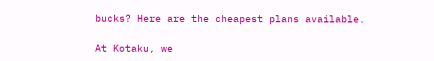bucks? Here are the cheapest plans available.

At Kotaku, we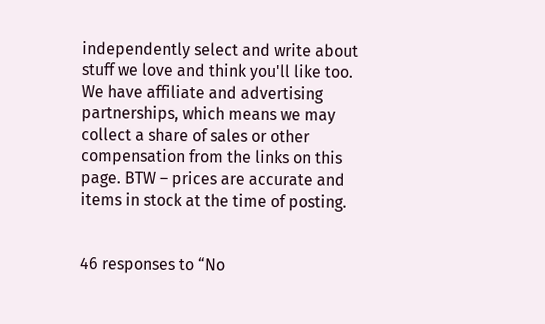independently select and write about stuff we love and think you'll like too. We have affiliate and advertising partnerships, which means we may collect a share of sales or other compensation from the links on this page. BTW – prices are accurate and items in stock at the time of posting.


46 responses to “No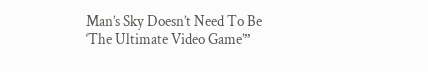Man’s Sky Doesn’t Need To Be ‘The Ultimate Video Game’”